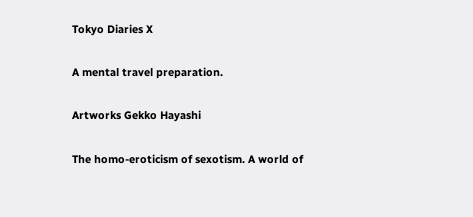Tokyo Diaries X

A mental travel preparation.

Artworks Gekko Hayashi

The homo-eroticism of sexotism. A world of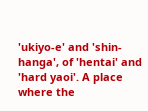'ukiyo-e' and 'shin-hanga', of 'hentai' and 'hard yaoi'. A place where the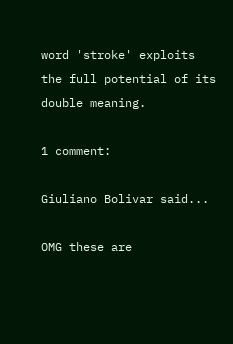word 'stroke' exploits the full potential of its double meaning.

1 comment:

Giuliano Bolivar said...

OMG these are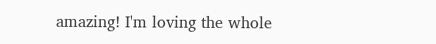amazing! I'm loving the whole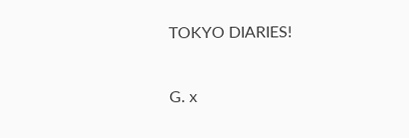TOKYO DIARIES!

G. x